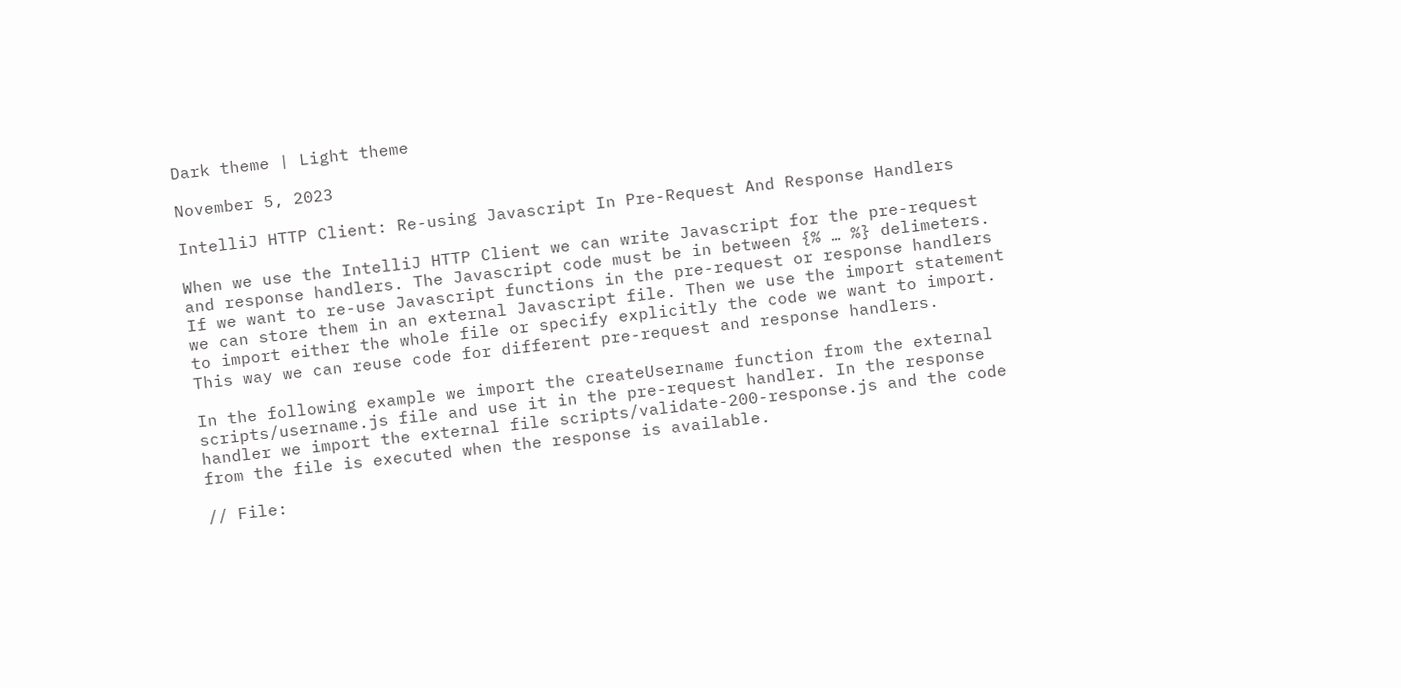Dark theme | Light theme

November 5, 2023

IntelliJ HTTP Client: Re-using Javascript In Pre-Request And Response Handlers

When we use the IntelliJ HTTP Client we can write Javascript for the pre-request and response handlers. The Javascript code must be in between {% … %} delimeters. If we want to re-use Javascript functions in the pre-request or response handlers we can store them in an external Javascript file. Then we use the import statement to import either the whole file or specify explicitly the code we want to import. This way we can reuse code for different pre-request and response handlers.

In the following example we import the createUsername function from the external scripts/username.js file and use it in the pre-request handler. In the response handler we import the external file scripts/validate-200-response.js and the code from the file is executed when the response is available.

// File: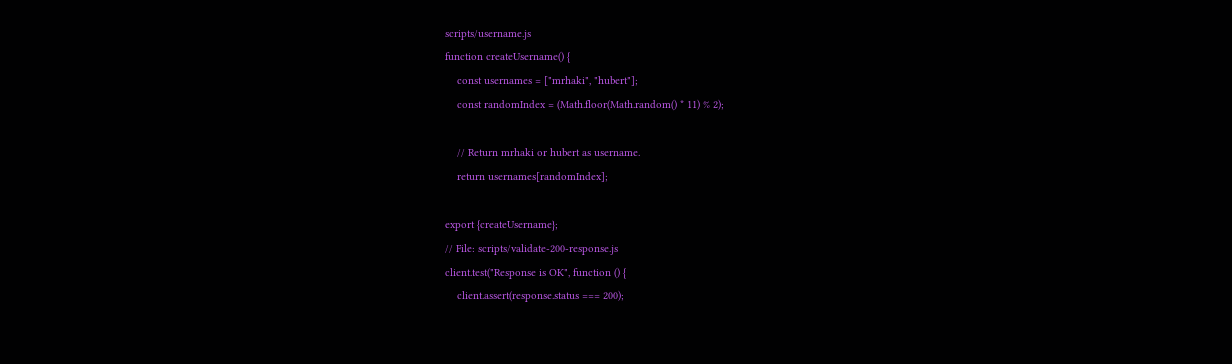scripts/username.js
function createUsername() {
    const usernames = ["mrhaki", "hubert"];
    const randomIndex = (Math.floor(Math.random() * 11) % 2);

    // Return mrhaki or hubert as username.
    return usernames[randomIndex];

export {createUsername};
// File: scripts/validate-200-response.js
client.test("Response is OK", function () {
    client.assert(response.status === 200);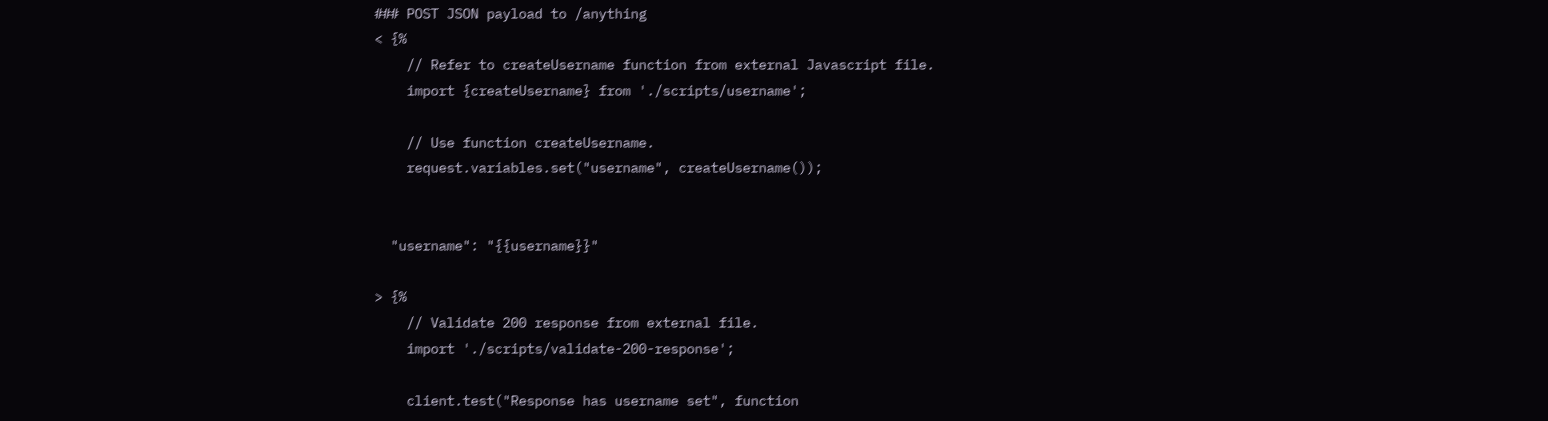### POST JSON payload to /anything
< {%
    // Refer to createUsername function from external Javascript file.
    import {createUsername} from './scripts/username';

    // Use function createUsername.
    request.variables.set("username", createUsername());


  "username": "{{username}}"

> {%
    // Validate 200 response from external file.
    import './scripts/validate-200-response';

    client.test("Response has username set", function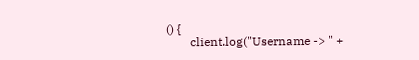() {
        client.log("Username -> " +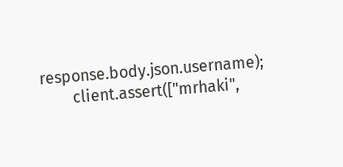response.body.json.username);
        client.assert(["mrhaki",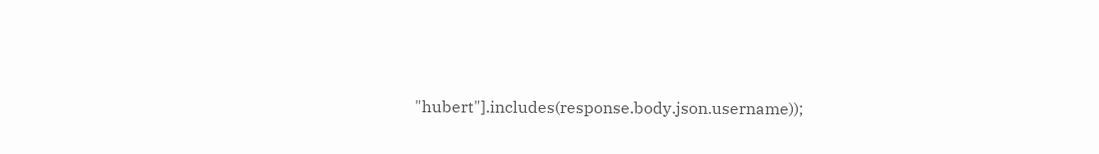"hubert"].includes(response.body.json.username));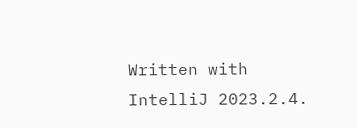Written with IntelliJ 2023.2.4.